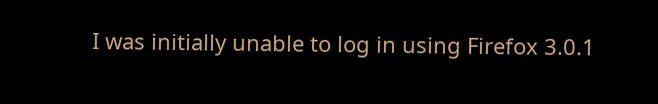I was initially unable to log in using Firefox 3.0.1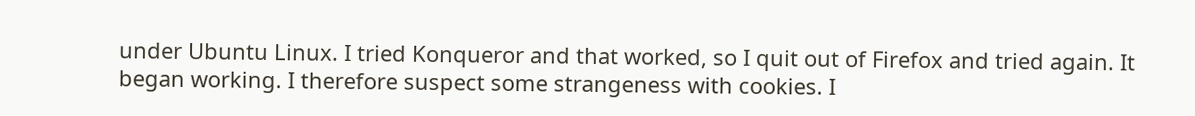under Ubuntu Linux. I tried Konqueror and that worked, so I quit out of Firefox and tried again. It began working. I therefore suspect some strangeness with cookies. I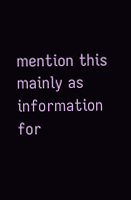mention this mainly as information for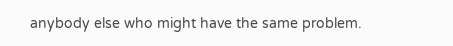anybody else who might have the same problem.